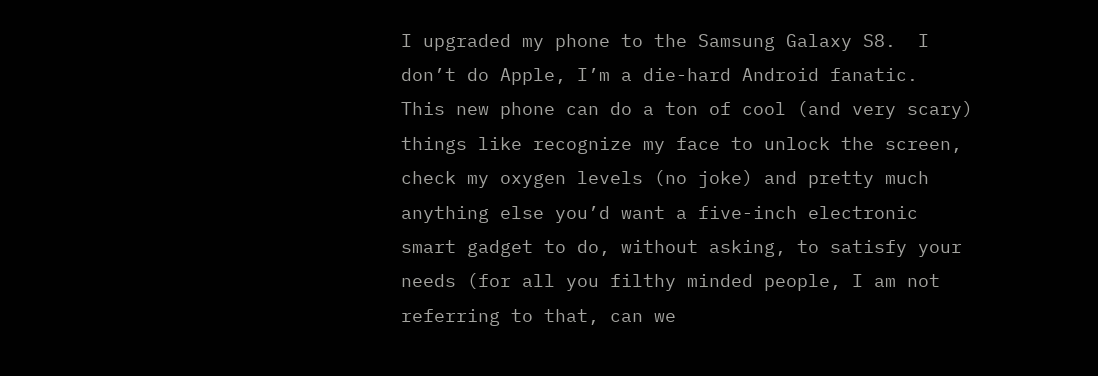I upgraded my phone to the Samsung Galaxy S8.  I don’t do Apple, I’m a die-hard Android fanatic.  This new phone can do a ton of cool (and very scary) things like recognize my face to unlock the screen, check my oxygen levels (no joke) and pretty much anything else you’d want a five-inch electronic smart gadget to do, without asking, to satisfy your needs (for all you filthy minded people, I am not referring to that, can we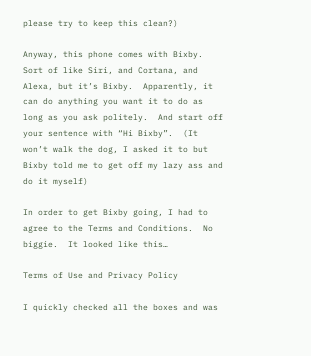please try to keep this clean?)

Anyway, this phone comes with Bixby.  Sort of like Siri, and Cortana, and Alexa, but it’s Bixby.  Apparently, it can do anything you want it to do as long as you ask politely.  And start off your sentence with “Hi Bixby”.  (It won’t walk the dog, I asked it to but Bixby told me to get off my lazy ass and do it myself)

In order to get Bixby going, I had to agree to the Terms and Conditions.  No biggie.  It looked like this…

Terms of Use and Privacy Policy

I quickly checked all the boxes and was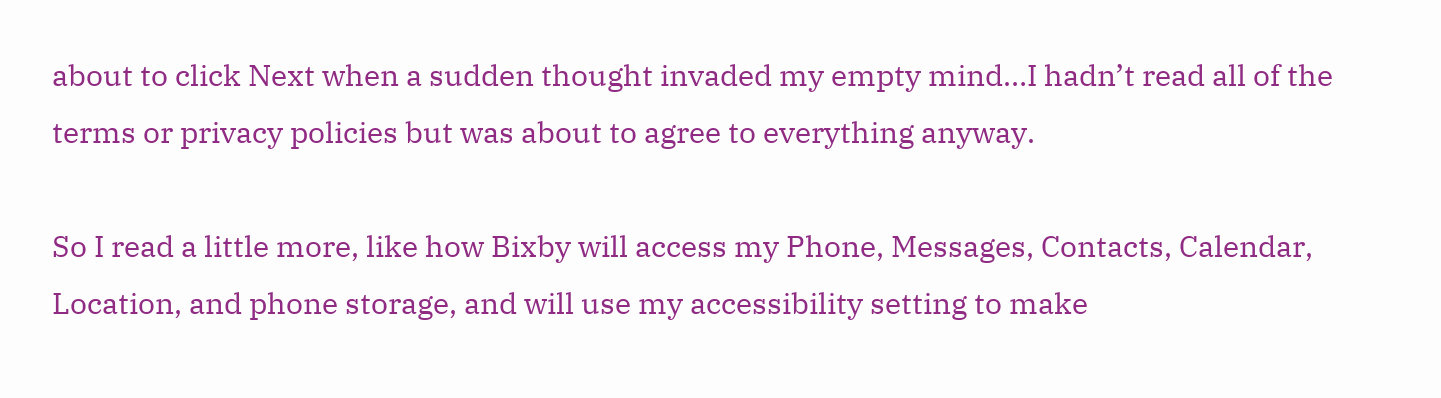about to click Next when a sudden thought invaded my empty mind…I hadn’t read all of the terms or privacy policies but was about to agree to everything anyway.

So I read a little more, like how Bixby will access my Phone, Messages, Contacts, Calendar, Location, and phone storage, and will use my accessibility setting to make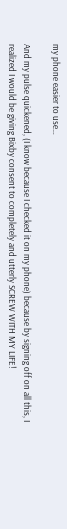my phone easier to use…

And my pulse quickened, (I know because I checked it on my phone) because by signing off on all this, I realized I would be giving Bixby consent to completely and utterly SCREW WITH MY LIFE!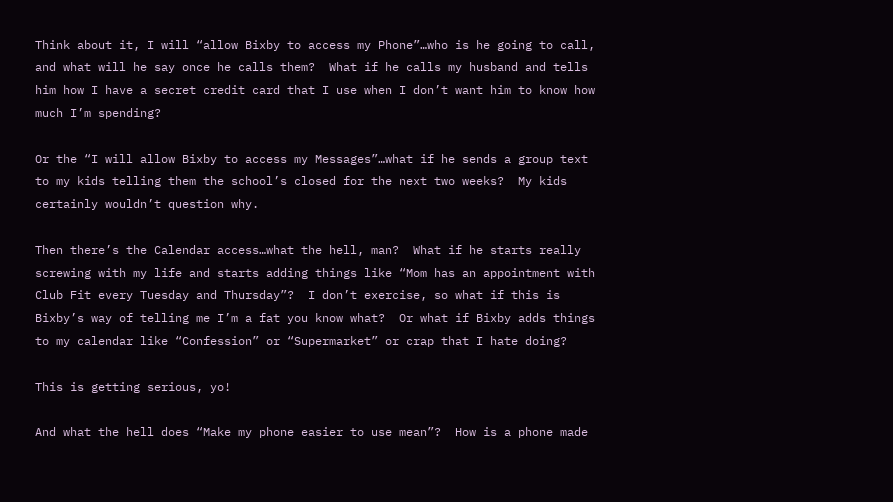Think about it, I will “allow Bixby to access my Phone”…who is he going to call, and what will he say once he calls them?  What if he calls my husband and tells him how I have a secret credit card that I use when I don’t want him to know how much I’m spending?

Or the “I will allow Bixby to access my Messages”…what if he sends a group text to my kids telling them the school’s closed for the next two weeks?  My kids certainly wouldn’t question why.

Then there’s the Calendar access…what the hell, man?  What if he starts really screwing with my life and starts adding things like “Mom has an appointment with Club Fit every Tuesday and Thursday”?  I don’t exercise, so what if this is Bixby’s way of telling me I’m a fat you know what?  Or what if Bixby adds things to my calendar like “Confession” or “Supermarket” or crap that I hate doing?

This is getting serious, yo!

And what the hell does “Make my phone easier to use mean”?  How is a phone made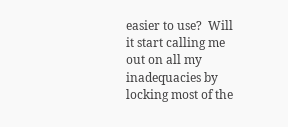easier to use?  Will it start calling me out on all my inadequacies by locking most of the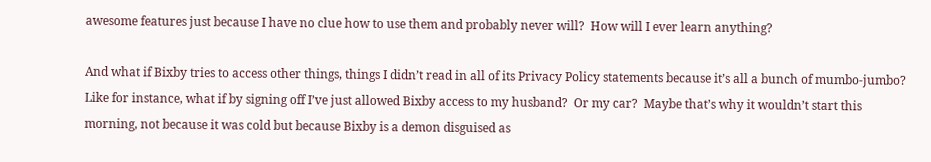awesome features just because I have no clue how to use them and probably never will?  How will I ever learn anything?

And what if Bixby tries to access other things, things I didn’t read in all of its Privacy Policy statements because it’s all a bunch of mumbo-jumbo?  Like for instance, what if by signing off I’ve just allowed Bixby access to my husband?  Or my car?  Maybe that’s why it wouldn’t start this morning, not because it was cold but because Bixby is a demon disguised as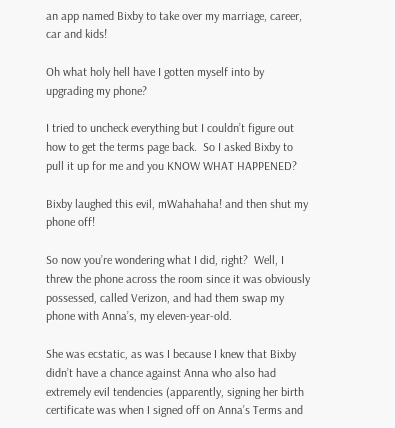an app named Bixby to take over my marriage, career, car and kids!

Oh what holy hell have I gotten myself into by upgrading my phone?

I tried to uncheck everything but I couldn’t figure out how to get the terms page back.  So I asked Bixby to pull it up for me and you KNOW WHAT HAPPENED?

Bixby laughed this evil, mWahahaha! and then shut my phone off!

So now you’re wondering what I did, right?  Well, I threw the phone across the room since it was obviously possessed, called Verizon, and had them swap my phone with Anna’s, my eleven-year-old.

She was ecstatic, as was I because I knew that Bixby didn’t have a chance against Anna who also had extremely evil tendencies (apparently, signing her birth certificate was when I signed off on Anna’s Terms and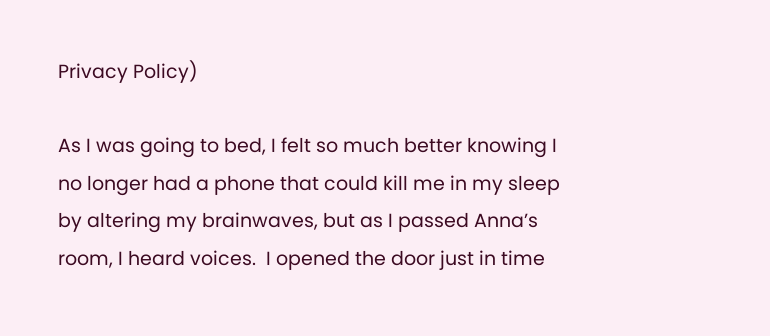Privacy Policy)

As I was going to bed, I felt so much better knowing I no longer had a phone that could kill me in my sleep by altering my brainwaves, but as I passed Anna’s room, I heard voices.  I opened the door just in time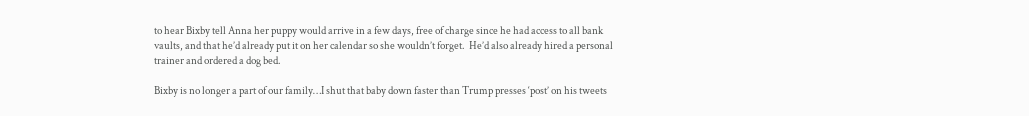to hear Bixby tell Anna her puppy would arrive in a few days, free of charge since he had access to all bank vaults, and that he’d already put it on her calendar so she wouldn’t forget.  He’d also already hired a personal trainer and ordered a dog bed.

Bixby is no longer a part of our family…I shut that baby down faster than Trump presses ‘post’ on his tweets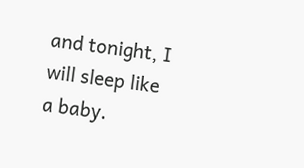and tonight, I will sleep like a baby.